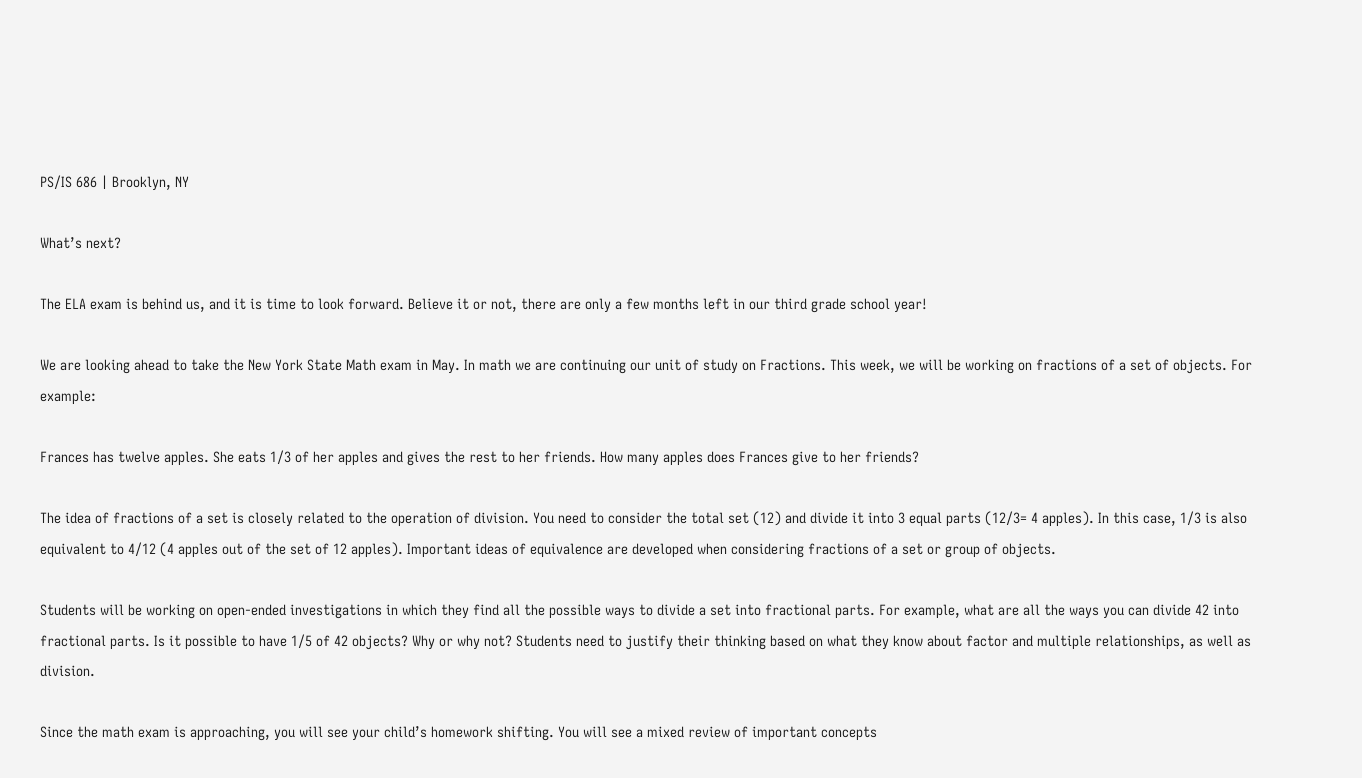PS/IS 686 | Brooklyn, NY

What’s next?

The ELA exam is behind us, and it is time to look forward. Believe it or not, there are only a few months left in our third grade school year!

We are looking ahead to take the New York State Math exam in May. In math we are continuing our unit of study on Fractions. This week, we will be working on fractions of a set of objects. For example:

Frances has twelve apples. She eats 1/3 of her apples and gives the rest to her friends. How many apples does Frances give to her friends?

The idea of fractions of a set is closely related to the operation of division. You need to consider the total set (12) and divide it into 3 equal parts (12/3= 4 apples). In this case, 1/3 is also equivalent to 4/12 (4 apples out of the set of 12 apples). Important ideas of equivalence are developed when considering fractions of a set or group of objects.

Students will be working on open-ended investigations in which they find all the possible ways to divide a set into fractional parts. For example, what are all the ways you can divide 42 into fractional parts. Is it possible to have 1/5 of 42 objects? Why or why not? Students need to justify their thinking based on what they know about factor and multiple relationships, as well as division.

Since the math exam is approaching, you will see your child’s homework shifting. You will see a mixed review of important concepts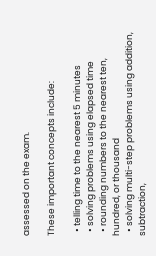assessed on the exam.

These important concepts include:

  • telling time to the nearest 5 minutes
  • solving problems using elapsed time
  • rounding numbers to the nearest ten, hundred, or thousand
  • solving multi-step problems using addition, subtraction,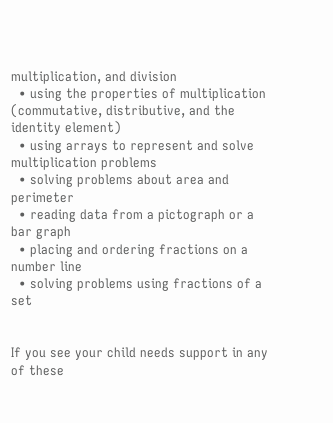multiplication, and division
  • using the properties of multiplication (commutative, distributive, and the identity element)
  • using arrays to represent and solve multiplication problems
  • solving problems about area and perimeter
  • reading data from a pictograph or a bar graph
  • placing and ordering fractions on a number line
  • solving problems using fractions of a set


If you see your child needs support in any of these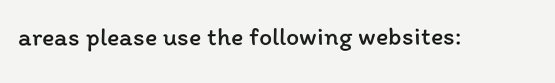areas please use the following websites: